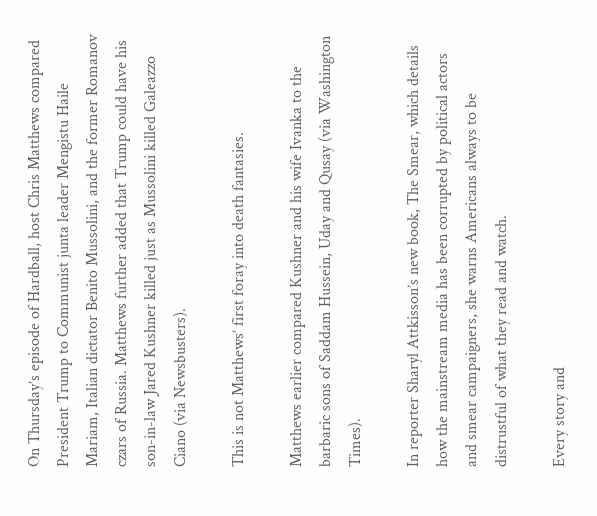On Thursday’s episode of Hardball, host Chris Matthews compared President Trump to Communist junta leader Mengistu Haile Mariam, Italian dictator Benito Mussolini, and the former Romanov czars of Russia. Matthews further added that Trump could have his son-in-law Jared Kushner killed just as Mussolini killed Galeazzo Ciano (via Newsbusters).

This is not Matthews’ first foray into death fantasies.

Matthews earlier compared Kushner and his wife Ivanka to the barbaric sons of Saddam Hussein, Uday and Qusay (via Washington Times).

In reporter Sharyl Attkisson’s new book, The Smear, which details how the mainstream media has been corrupted by political actors and smear campaigners, she warns Americans always to be distrustful of what they read and watch.

Every story and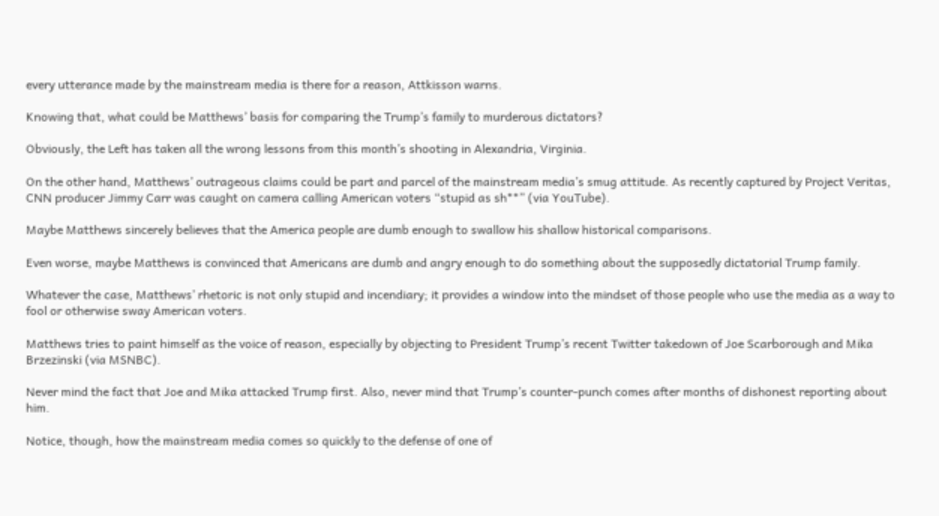every utterance made by the mainstream media is there for a reason, Attkisson warns.

Knowing that, what could be Matthews’ basis for comparing the Trump’s family to murderous dictators?

Obviously, the Left has taken all the wrong lessons from this month’s shooting in Alexandria, Virginia.

On the other hand, Matthews’ outrageous claims could be part and parcel of the mainstream media’s smug attitude. As recently captured by Project Veritas, CNN producer Jimmy Carr was caught on camera calling American voters “stupid as sh**” (via YouTube).

Maybe Matthews sincerely believes that the America people are dumb enough to swallow his shallow historical comparisons.

Even worse, maybe Matthews is convinced that Americans are dumb and angry enough to do something about the supposedly dictatorial Trump family.

Whatever the case, Matthews’ rhetoric is not only stupid and incendiary; it provides a window into the mindset of those people who use the media as a way to fool or otherwise sway American voters.

Matthews tries to paint himself as the voice of reason, especially by objecting to President Trump’s recent Twitter takedown of Joe Scarborough and Mika Brzezinski (via MSNBC).

Never mind the fact that Joe and Mika attacked Trump first. Also, never mind that Trump’s counter-punch comes after months of dishonest reporting about him.

Notice, though, how the mainstream media comes so quickly to the defense of one of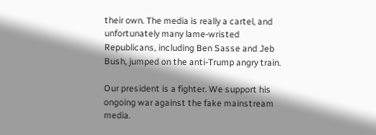their own. The media is really a cartel, and unfortunately many lame-wristed Republicans, including Ben Sasse and Jeb Bush, jumped on the anti-Trump angry train.

Our president is a fighter. We support his ongoing war against the fake mainstream media.